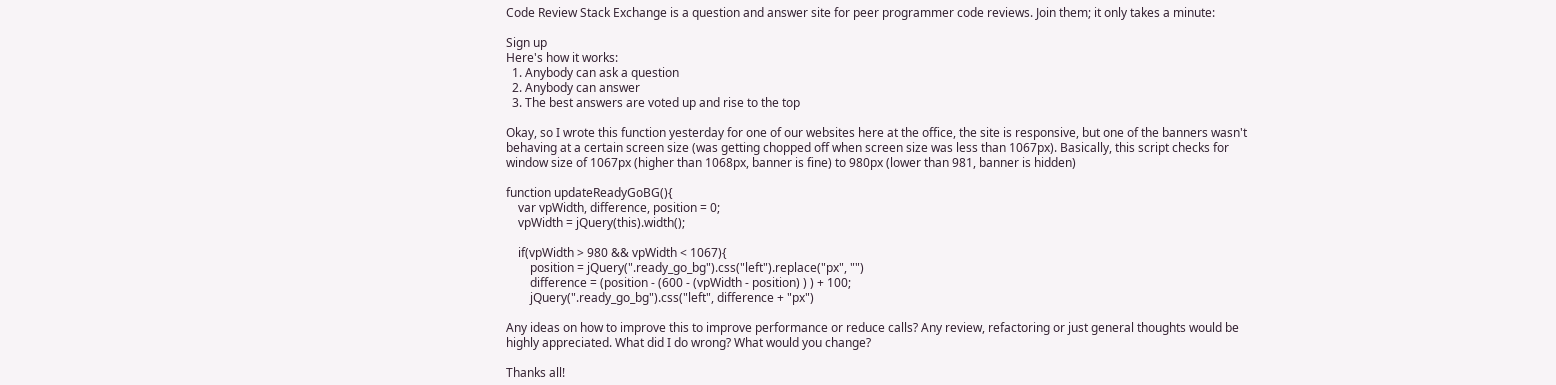Code Review Stack Exchange is a question and answer site for peer programmer code reviews. Join them; it only takes a minute:

Sign up
Here's how it works:
  1. Anybody can ask a question
  2. Anybody can answer
  3. The best answers are voted up and rise to the top

Okay, so I wrote this function yesterday for one of our websites here at the office, the site is responsive, but one of the banners wasn't behaving at a certain screen size (was getting chopped off when screen size was less than 1067px). Basically, this script checks for window size of 1067px (higher than 1068px, banner is fine) to 980px (lower than 981, banner is hidden)

function updateReadyGoBG(){
    var vpWidth, difference, position = 0;
    vpWidth = jQuery(this).width();

    if(vpWidth > 980 && vpWidth < 1067){
        position = jQuery(".ready_go_bg").css("left").replace("px", "")
        difference = (position - (600 - (vpWidth - position) ) ) + 100;
        jQuery(".ready_go_bg").css("left", difference + "px")

Any ideas on how to improve this to improve performance or reduce calls? Any review, refactoring or just general thoughts would be highly appreciated. What did I do wrong? What would you change?

Thanks all!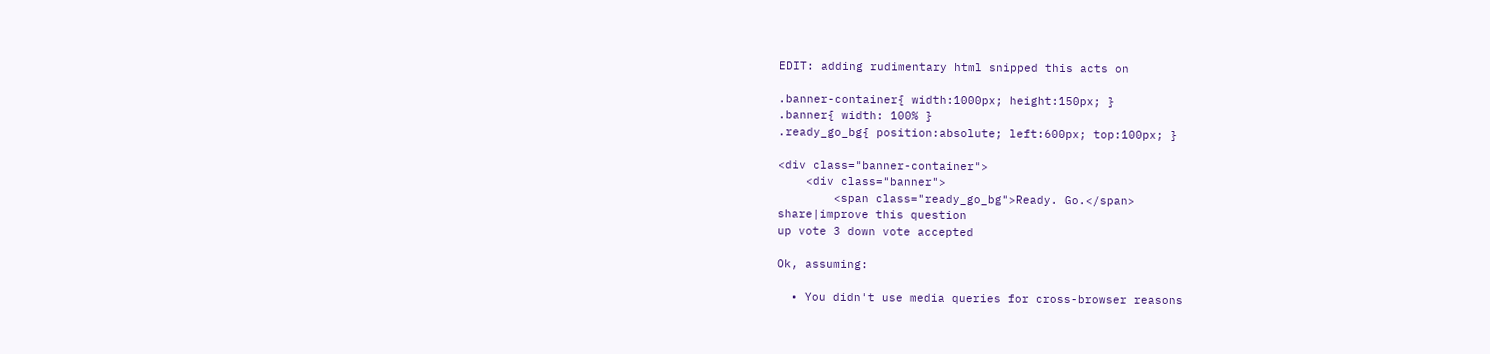EDIT: adding rudimentary html snipped this acts on

.banner-container{ width:1000px; height:150px; }
.banner{ width: 100% }
.ready_go_bg{ position:absolute; left:600px; top:100px; }

<div class="banner-container">
    <div class="banner">
        <span class="ready_go_bg">Ready. Go.</span>
share|improve this question
up vote 3 down vote accepted

Ok, assuming:

  • You didn't use media queries for cross-browser reasons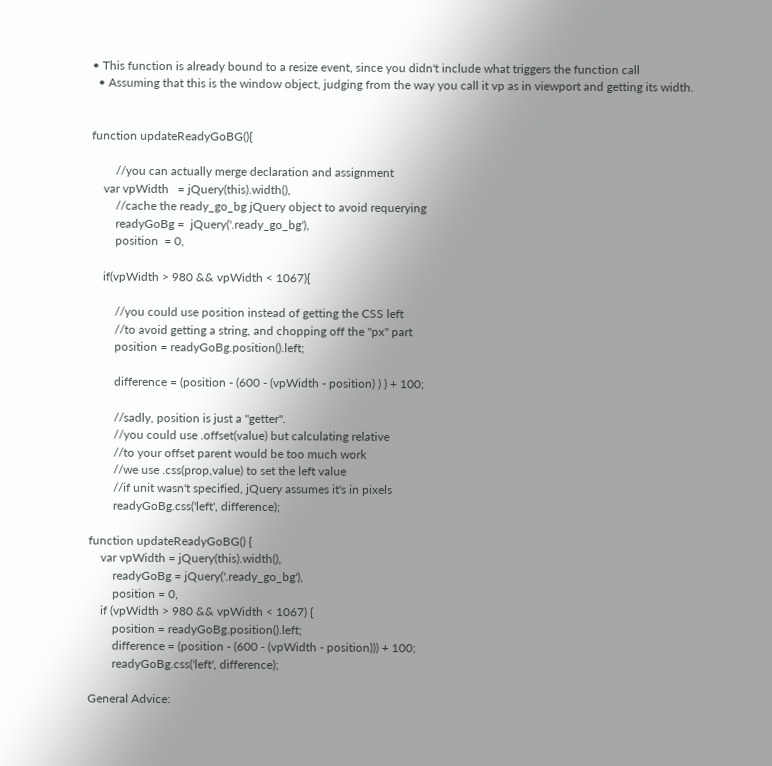• This function is already bound to a resize event, since you didn't include what triggers the function call
  • Assuming that this is the window object, judging from the way you call it vp as in viewport and getting its width.


function updateReadyGoBG(){

        //you can actually merge declaration and assignment
    var vpWidth   = jQuery(this).width(),
        //cache the ready_go_bg jQuery object to avoid requerying
        readyGoBg =  jQuery('.ready_go_bg'),
        position  = 0,

    if(vpWidth > 980 && vpWidth < 1067){

        //you could use position instead of getting the CSS left
        //to avoid getting a string, and chopping off the "px" part
        position = readyGoBg.position().left;

        difference = (position - (600 - (vpWidth - position) ) ) + 100;

        //sadly, position is just a "getter".
        //you could use .offset(value) but calculating relative
        //to your offset parent would be too much work
        //we use .css(prop,value) to set the left value
        //if unit wasn't specified, jQuery assumes it's in pixels
        readyGoBg.css('left', difference);

function updateReadyGoBG() {
    var vpWidth = jQuery(this).width(),
        readyGoBg = jQuery('.ready_go_bg'),
        position = 0,
    if (vpWidth > 980 && vpWidth < 1067) {
        position = readyGoBg.position().left;
        difference = (position - (600 - (vpWidth - position))) + 100;
        readyGoBg.css('left', difference);

General Advice: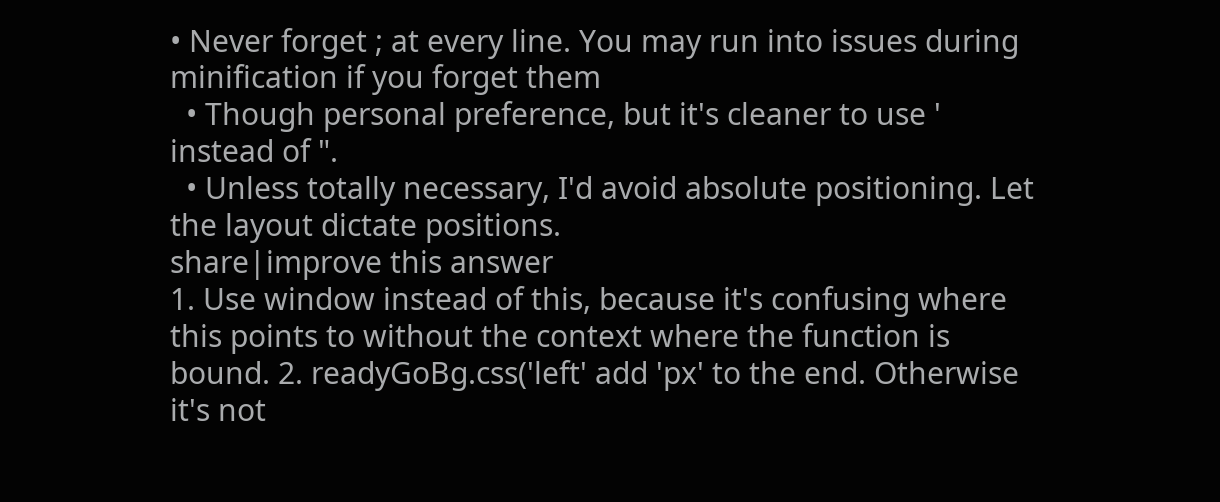• Never forget ; at every line. You may run into issues during minification if you forget them
  • Though personal preference, but it's cleaner to use ' instead of ".
  • Unless totally necessary, I'd avoid absolute positioning. Let the layout dictate positions.
share|improve this answer
1. Use window instead of this, because it's confusing where this points to without the context where the function is bound. 2. readyGoBg.css('left' add 'px' to the end. Otherwise it's not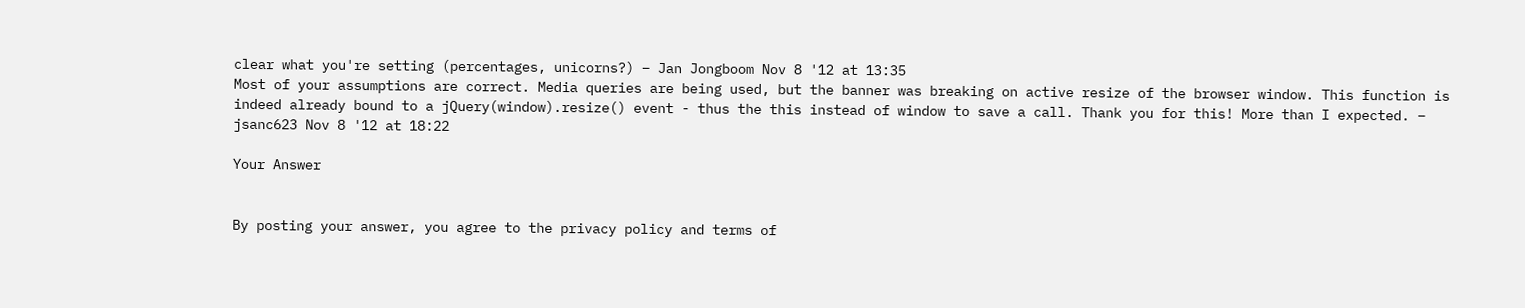clear what you're setting (percentages, unicorns?) – Jan Jongboom Nov 8 '12 at 13:35
Most of your assumptions are correct. Media queries are being used, but the banner was breaking on active resize of the browser window. This function is indeed already bound to a jQuery(window).resize() event - thus the this instead of window to save a call. Thank you for this! More than I expected. – jsanc623 Nov 8 '12 at 18:22

Your Answer


By posting your answer, you agree to the privacy policy and terms of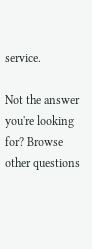service.

Not the answer you're looking for? Browse other questions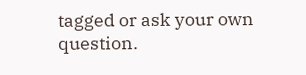tagged or ask your own question.